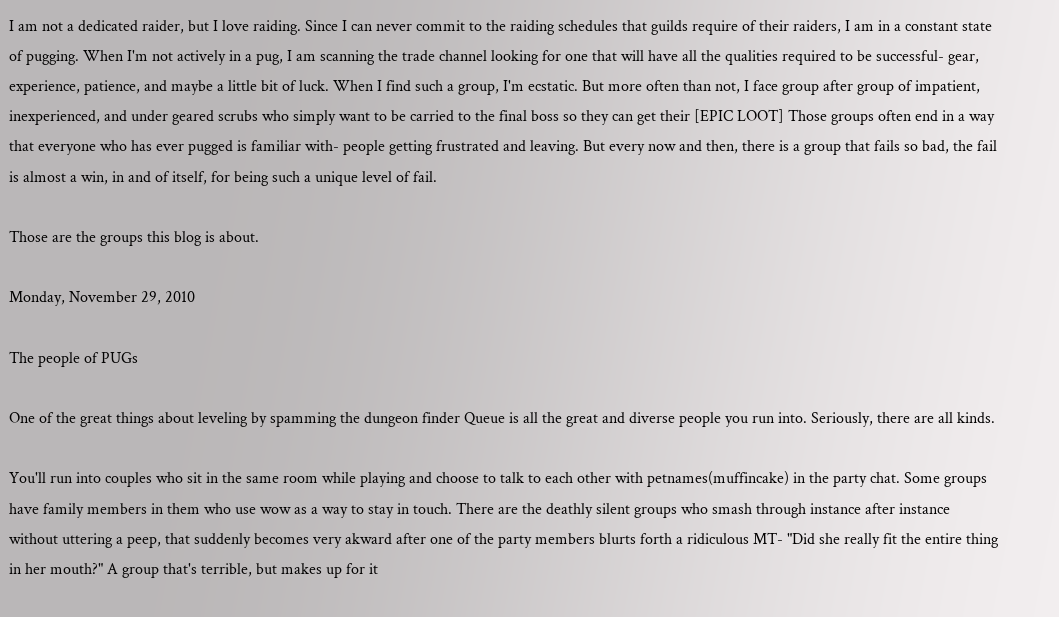I am not a dedicated raider, but I love raiding. Since I can never commit to the raiding schedules that guilds require of their raiders, I am in a constant state of pugging. When I'm not actively in a pug, I am scanning the trade channel looking for one that will have all the qualities required to be successful- gear, experience, patience, and maybe a little bit of luck. When I find such a group, I'm ecstatic. But more often than not, I face group after group of impatient, inexperienced, and under geared scrubs who simply want to be carried to the final boss so they can get their [EPIC LOOT] Those groups often end in a way that everyone who has ever pugged is familiar with- people getting frustrated and leaving. But every now and then, there is a group that fails so bad, the fail is almost a win, in and of itself, for being such a unique level of fail.

Those are the groups this blog is about.

Monday, November 29, 2010

The people of PUGs

One of the great things about leveling by spamming the dungeon finder Queue is all the great and diverse people you run into. Seriously, there are all kinds.

You'll run into couples who sit in the same room while playing and choose to talk to each other with petnames(muffincake) in the party chat. Some groups have family members in them who use wow as a way to stay in touch. There are the deathly silent groups who smash through instance after instance without uttering a peep, that suddenly becomes very akward after one of the party members blurts forth a ridiculous MT- "Did she really fit the entire thing in her mouth?" A group that's terrible, but makes up for it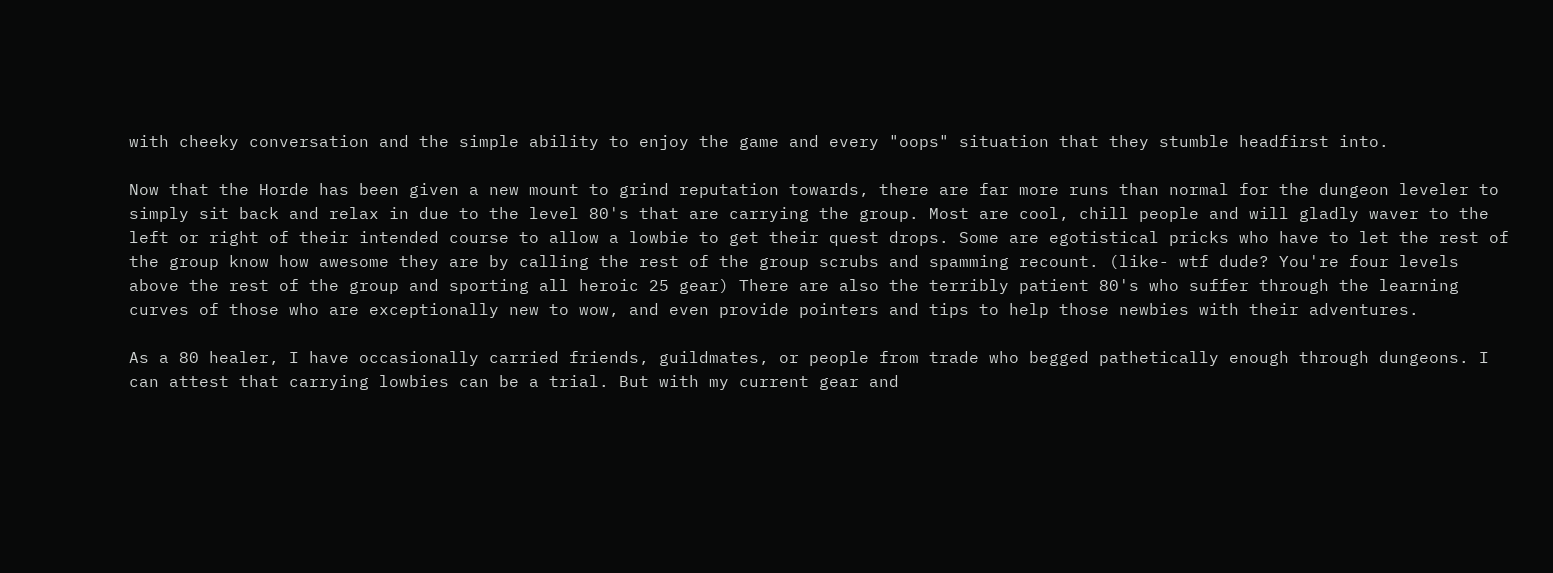with cheeky conversation and the simple ability to enjoy the game and every "oops" situation that they stumble headfirst into.

Now that the Horde has been given a new mount to grind reputation towards, there are far more runs than normal for the dungeon leveler to simply sit back and relax in due to the level 80's that are carrying the group. Most are cool, chill people and will gladly waver to the left or right of their intended course to allow a lowbie to get their quest drops. Some are egotistical pricks who have to let the rest of the group know how awesome they are by calling the rest of the group scrubs and spamming recount. (like- wtf dude? You're four levels above the rest of the group and sporting all heroic 25 gear) There are also the terribly patient 80's who suffer through the learning curves of those who are exceptionally new to wow, and even provide pointers and tips to help those newbies with their adventures.

As a 80 healer, I have occasionally carried friends, guildmates, or people from trade who begged pathetically enough through dungeons. I can attest that carrying lowbies can be a trial. But with my current gear and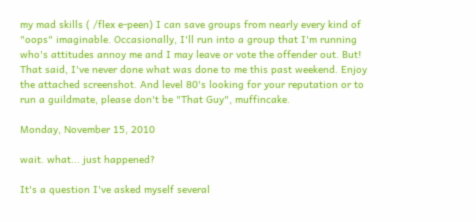my mad skills ( /flex e-peen) I can save groups from nearly every kind of "oops" imaginable. Occasionally, I'll run into a group that I'm running who's attitudes annoy me and I may leave or vote the offender out. But! That said, I've never done what was done to me this past weekend. Enjoy the attached screenshot. And level 80's looking for your reputation or to run a guildmate, please don't be "That Guy", muffincake.

Monday, November 15, 2010

wait. what... just happened?

It's a question I've asked myself several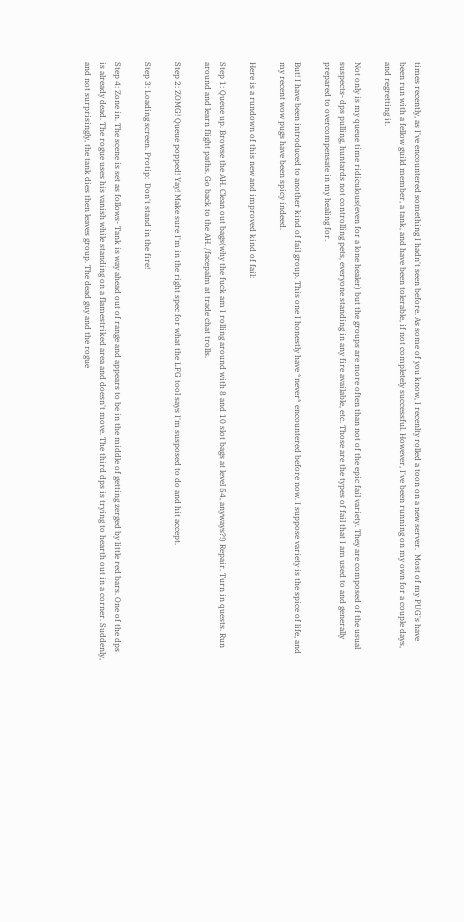times recently, as I've encountered something I hadn't seen before. As some of you know, I recenlty rolled a toon on a new server.  Most of my PUG's have been run with a fellow guild member, a tank, and have been tolerable, if not completely successful. However, I've been running on my own for a couple days, and regretting it.

Not only is my queue time ridiculous(even for a lone healer) but the groups are more often than not of the epic fail variety. They are composed of the usual suspects- dps pulling, huntards not controlling pets, everyone standing in any fire available, etc. Those are the types of fail that I am used to and generally prepared to overcompensate in my healing for.

But! I have been introduced to another kind of fail group. This one I honestly have *never* encountered before now. I suppose variety is the spice of life, and my recent wow pugs have been spicy indeed.

Here is a rundown of this new and improved kind of fail:

Step 1: Queue up. Browse the AH. Clean out bags(why the fuck am I rolling around with 8 and 10 slot bags at level 54, anyways?!) Repair. Turn in quests. Run around and learn flight paths. Go back to the AH. /facepalm at trade chat trolls.

Step 2: ZOMG! Queue popped! Yay! Make sure I'm in the right spec for what the LFG tool says I'm susposed to do and hit accept.

Step 3: Loading screen. Protip:  Don't stand in the fire!

Step 4: Zone in. The scene is set as follows- Tank is way ahead out of range and appears to be in the middle of getting zerged by little red bars. One of the dps is already dead. The rogue uses his vanish while standing on a flamestriked area and doesn't move. The third dps is trying to hearth out in a corner. Suddenly, and not surprisingly, the tank dies then leaves group. The dead guy and the rogue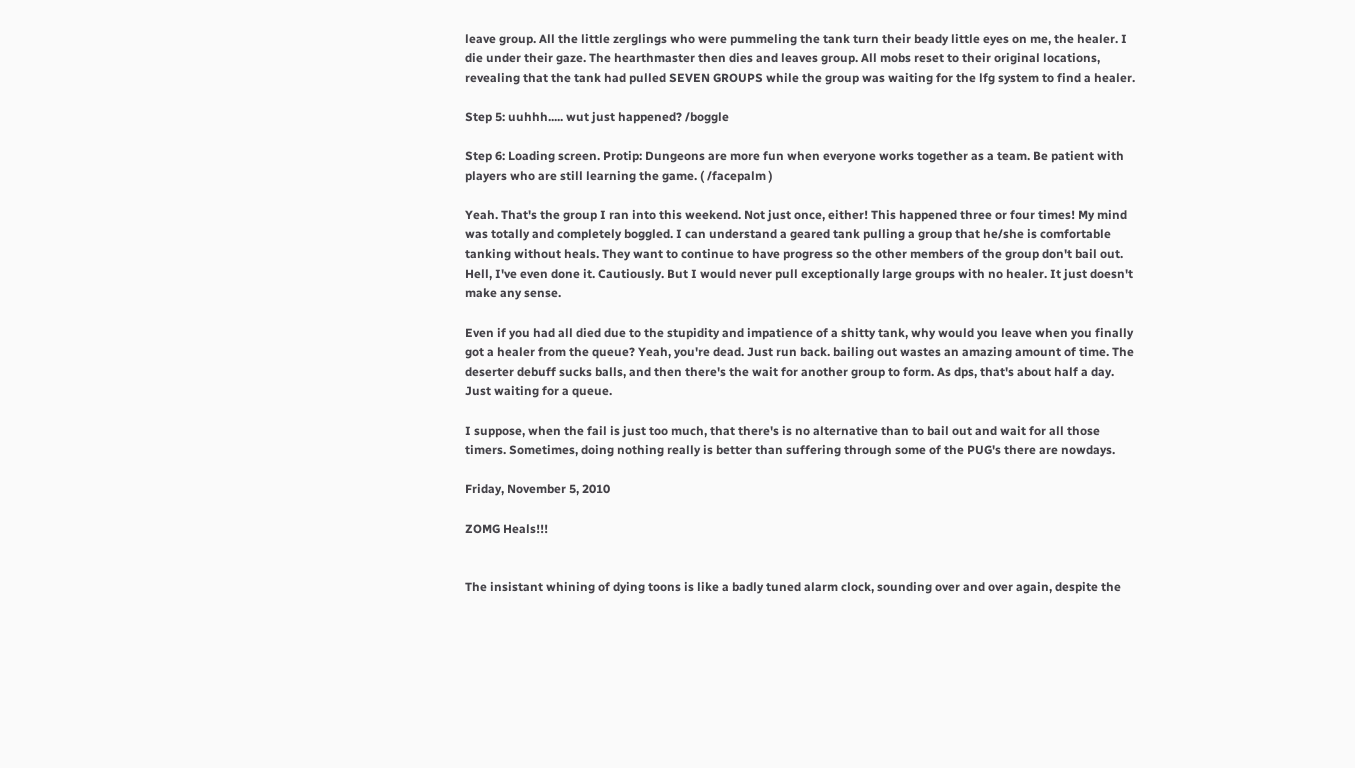leave group. All the little zerglings who were pummeling the tank turn their beady little eyes on me, the healer. I die under their gaze. The hearthmaster then dies and leaves group. All mobs reset to their original locations, revealing that the tank had pulled SEVEN GROUPS while the group was waiting for the lfg system to find a healer.

Step 5: uuhhh..... wut just happened? /boggle

Step 6: Loading screen. Protip: Dungeons are more fun when everyone works together as a team. Be patient with players who are still learning the game. ( /facepalm )

Yeah. That's the group I ran into this weekend. Not just once, either! This happened three or four times! My mind was totally and completely boggled. I can understand a geared tank pulling a group that he/she is comfortable tanking without heals. They want to continue to have progress so the other members of the group don't bail out. Hell, I've even done it. Cautiously. But I would never pull exceptionally large groups with no healer. It just doesn't make any sense.

Even if you had all died due to the stupidity and impatience of a shitty tank, why would you leave when you finally got a healer from the queue? Yeah, you're dead. Just run back. bailing out wastes an amazing amount of time. The deserter debuff sucks balls, and then there's the wait for another group to form. As dps, that's about half a day. Just waiting for a queue.

I suppose, when the fail is just too much, that there's is no alternative than to bail out and wait for all those timers. Sometimes, doing nothing really is better than suffering through some of the PUG's there are nowdays.

Friday, November 5, 2010

ZOMG Heals!!!


The insistant whining of dying toons is like a badly tuned alarm clock, sounding over and over again, despite the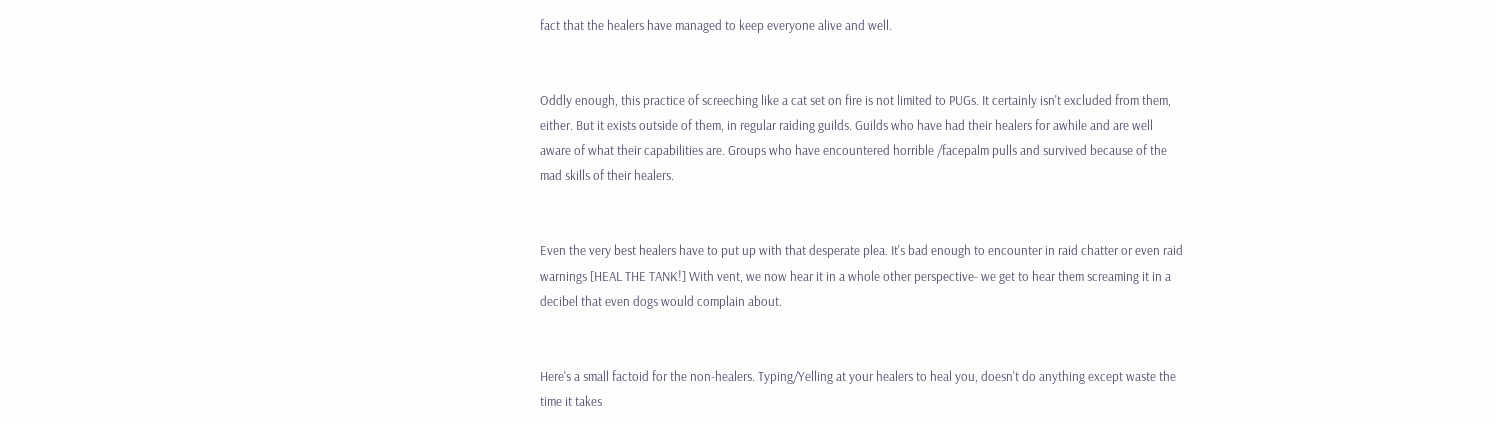fact that the healers have managed to keep everyone alive and well.


Oddly enough, this practice of screeching like a cat set on fire is not limited to PUGs. It certainly isn't excluded from them, either. But it exists outside of them, in regular raiding guilds. Guilds who have had their healers for awhile and are well aware of what their capabilities are. Groups who have encountered horrible /facepalm pulls and survived because of the mad skills of their healers.


Even the very best healers have to put up with that desperate plea. It's bad enough to encounter in raid chatter or even raid warnings [HEAL THE TANK!] With vent, we now hear it in a whole other perspective- we get to hear them screaming it in a decibel that even dogs would complain about.


Here's a small factoid for the non-healers. Typing/Yelling at your healers to heal you, doesn't do anything except waste the time it takes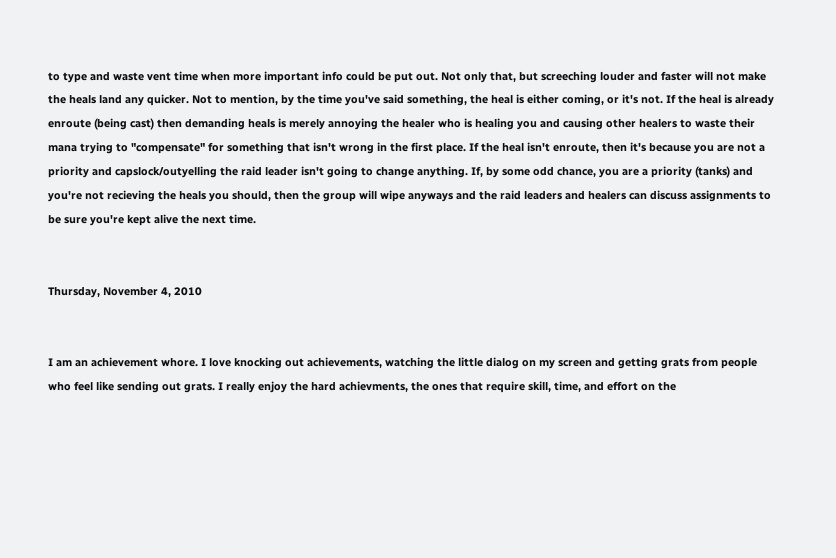to type and waste vent time when more important info could be put out. Not only that, but screeching louder and faster will not make the heals land any quicker. Not to mention, by the time you've said something, the heal is either coming, or it's not. If the heal is already enroute (being cast) then demanding heals is merely annoying the healer who is healing you and causing other healers to waste their mana trying to "compensate" for something that isn't wrong in the first place. If the heal isn't enroute, then it's because you are not a priority and capslock/outyelling the raid leader isn't going to change anything. If, by some odd chance, you are a priority (tanks) and you're not recieving the heals you should, then the group will wipe anyways and the raid leaders and healers can discuss assignments to be sure you're kept alive the next time.


Thursday, November 4, 2010


I am an achievement whore. I love knocking out achievements, watching the little dialog on my screen and getting grats from people who feel like sending out grats. I really enjoy the hard achievments, the ones that require skill, time, and effort on the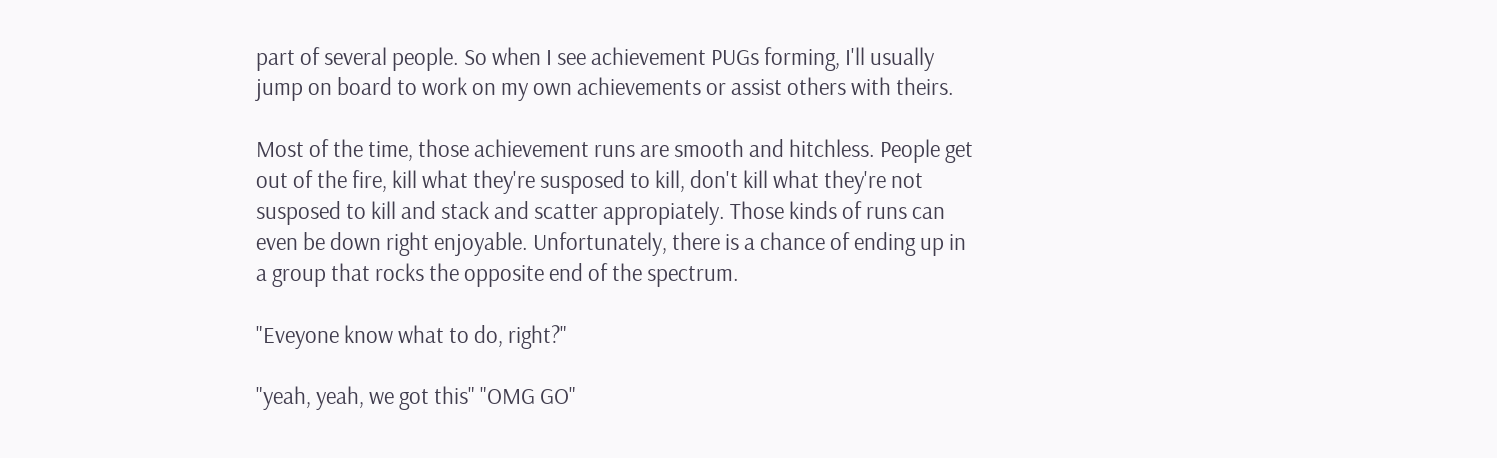part of several people. So when I see achievement PUGs forming, I'll usually jump on board to work on my own achievements or assist others with theirs.

Most of the time, those achievement runs are smooth and hitchless. People get out of the fire, kill what they're susposed to kill, don't kill what they're not susposed to kill and stack and scatter appropiately. Those kinds of runs can even be down right enjoyable. Unfortunately, there is a chance of ending up in a group that rocks the opposite end of the spectrum.

"Eveyone know what to do, right?"

"yeah, yeah, we got this" "OMG GO"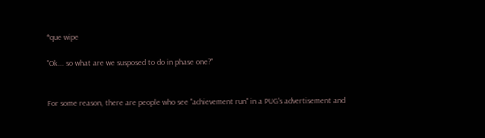*que wipe

"Ok... so what are we susposed to do in phase one?"


For some reason, there are people who see "achievement run" in a PUG's advertisement and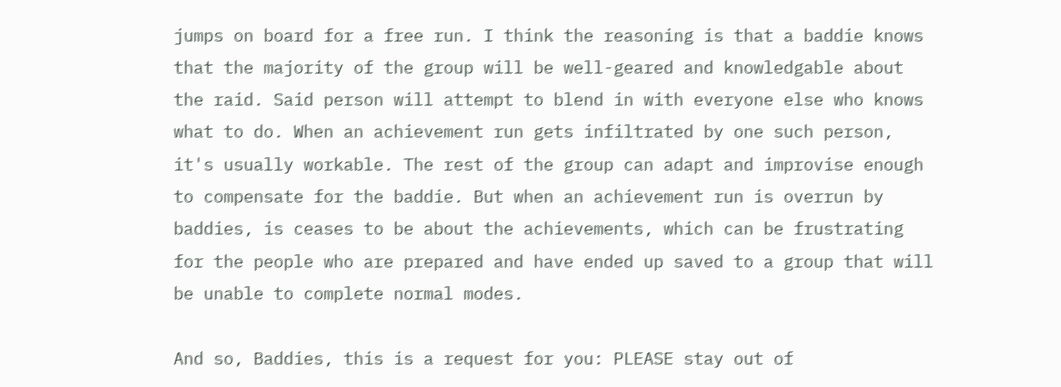jumps on board for a free run. I think the reasoning is that a baddie knows that the majority of the group will be well-geared and knowledgable about the raid. Said person will attempt to blend in with everyone else who knows what to do. When an achievement run gets infiltrated by one such person, it's usually workable. The rest of the group can adapt and improvise enough to compensate for the baddie. But when an achievement run is overrun by baddies, is ceases to be about the achievements, which can be frustrating for the people who are prepared and have ended up saved to a group that will be unable to complete normal modes.

And so, Baddies, this is a request for you: PLEASE stay out of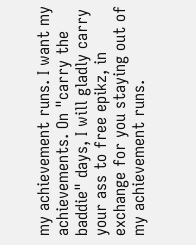my achievement runs. I want my achievements. On "carry the baddie" days, I will gladly carry your ass to free epikz, in exchange for you staying out of my achievement runs.